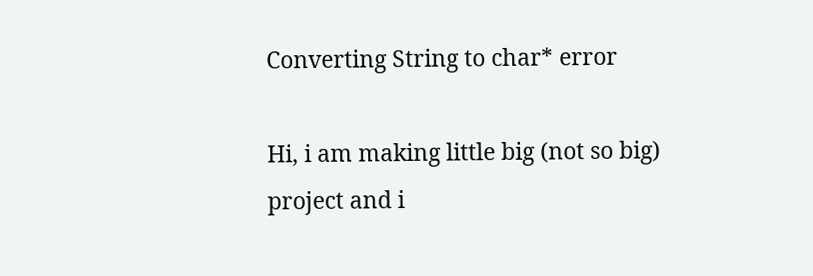Converting String to char* error

Hi, i am making little big (not so big) project and i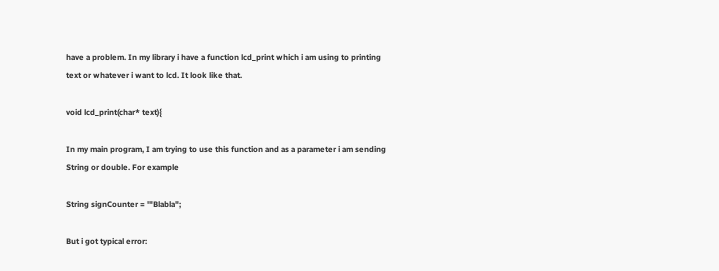have a problem. In my library i have a function lcd_print which i am using to printing text or whatever i want to lcd. It look like that.

void lcd_print(char* text){

In my main program, I am trying to use this function and as a parameter i am sending String or double. For example

String signCounter = '"Blabla";

But i got typical error: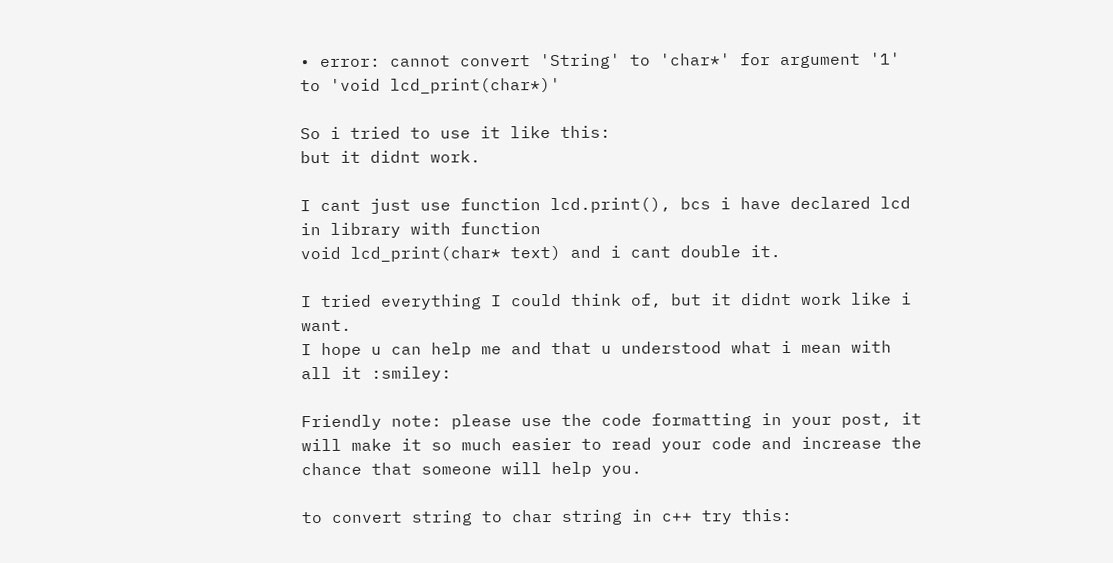• error: cannot convert 'String' to 'char*' for argument '1' to 'void lcd_print(char*)'

So i tried to use it like this:
but it didnt work.

I cant just use function lcd.print(), bcs i have declared lcd in library with function
void lcd_print(char* text) and i cant double it.

I tried everything I could think of, but it didnt work like i want.
I hope u can help me and that u understood what i mean with all it :smiley:

Friendly note: please use the code formatting in your post, it will make it so much easier to read your code and increase the chance that someone will help you.

to convert string to char string in c++ try this: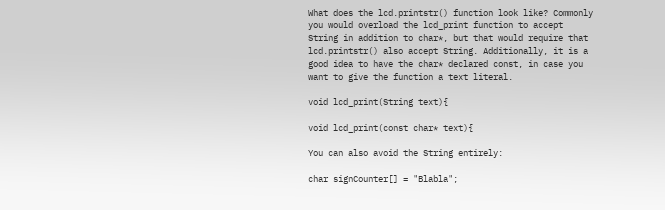What does the lcd.printstr() function look like? Commonly you would overload the lcd_print function to accept String in addition to char*, but that would require that lcd.printstr() also accept String. Additionally, it is a good idea to have the char* declared const, in case you want to give the function a text literal.

void lcd_print(String text){

void lcd_print(const char* text){

You can also avoid the String entirely:

char signCounter[] = "Blabla";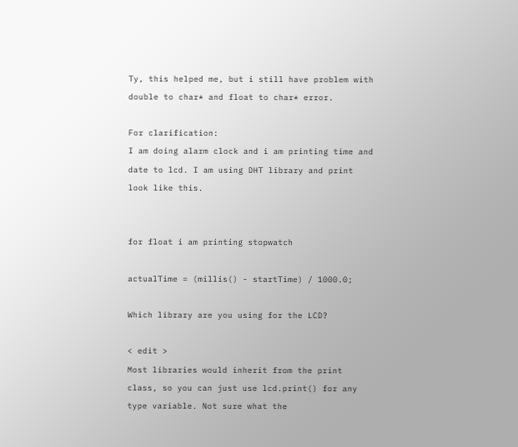Ty, this helped me, but i still have problem with double to char* and float to char* error.

For clarification:
I am doing alarm clock and i am printing time and date to lcd. I am using DHT library and print look like this.


for float i am printing stopwatch

actualTime = (millis() - startTime) / 1000.0;

Which library are you using for the LCD?

< edit >
Most libraries would inherit from the print class, so you can just use lcd.print() for any type variable. Not sure what the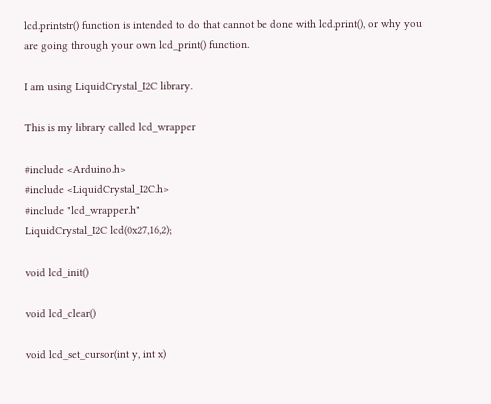lcd.printstr() function is intended to do that cannot be done with lcd.print(), or why you are going through your own lcd_print() function.

I am using LiquidCrystal_I2C library.

This is my library called lcd_wrapper

#include <Arduino.h>
#include <LiquidCrystal_I2C.h>
#include "lcd_wrapper.h"
LiquidCrystal_I2C lcd(0x27,16,2);

void lcd_init()

void lcd_clear()

void lcd_set_cursor(int y, int x)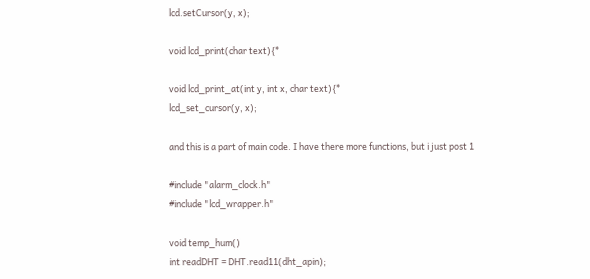lcd.setCursor(y, x);

void lcd_print(char text){*

void lcd_print_at(int y, int x, char text){*
lcd_set_cursor(y, x);

and this is a part of main code. I have there more functions, but i just post 1

#include "alarm_clock.h"
#include "lcd_wrapper.h"

void temp_hum()
int readDHT = DHT.read11(dht_apin);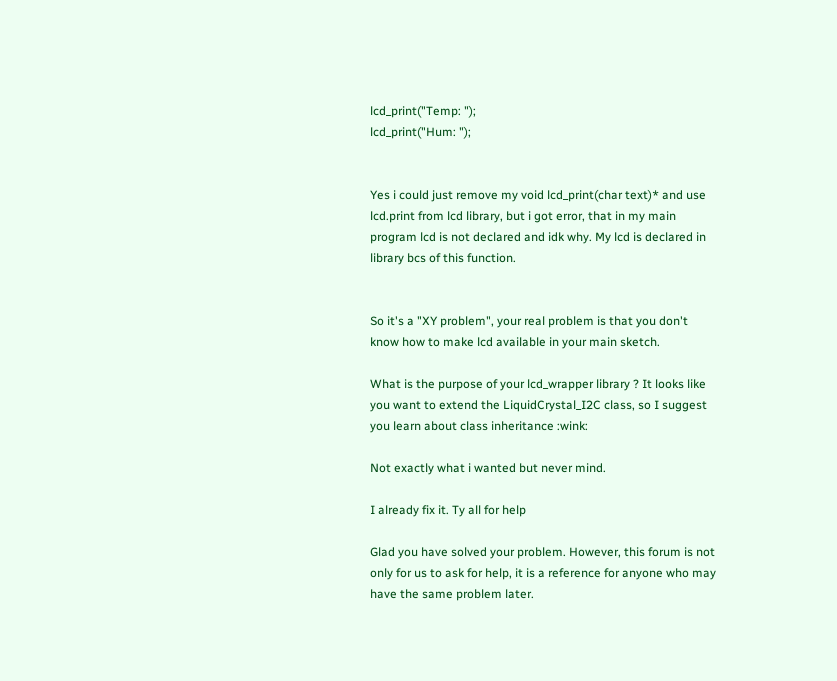lcd_print("Temp: ");
lcd_print("Hum: ");


Yes i could just remove my void lcd_print(char text)* and use lcd.print from lcd library, but i got error, that in my main program lcd is not declared and idk why. My lcd is declared in library bcs of this function.


So it's a "XY problem", your real problem is that you don't know how to make lcd available in your main sketch.

What is the purpose of your lcd_wrapper library ? It looks like you want to extend the LiquidCrystal_I2C class, so I suggest you learn about class inheritance :wink:

Not exactly what i wanted but never mind.

I already fix it. Ty all for help

Glad you have solved your problem. However, this forum is not only for us to ask for help, it is a reference for anyone who may have the same problem later.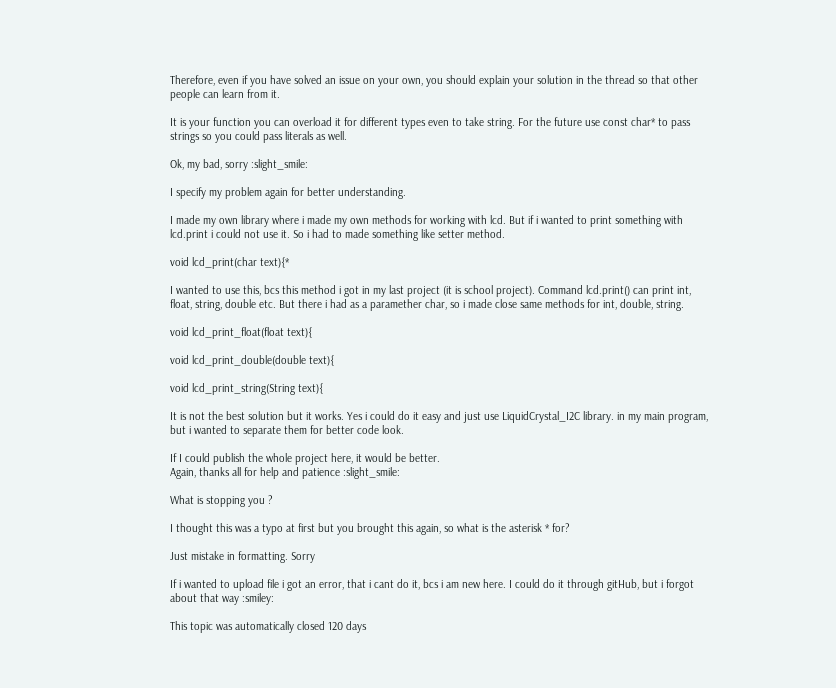Therefore, even if you have solved an issue on your own, you should explain your solution in the thread so that other people can learn from it.

It is your function you can overload it for different types even to take string. For the future use const char* to pass strings so you could pass literals as well.

Ok, my bad, sorry :slight_smile:

I specify my problem again for better understanding.

I made my own library where i made my own methods for working with lcd. But if i wanted to print something with lcd.print i could not use it. So i had to made something like setter method.

void lcd_print(char text){*

I wanted to use this, bcs this method i got in my last project (it is school project). Command lcd.print() can print int, float, string, double etc. But there i had as a paramether char, so i made close same methods for int, double, string.

void lcd_print_float(float text){

void lcd_print_double(double text){

void lcd_print_string(String text){

It is not the best solution but it works. Yes i could do it easy and just use LiquidCrystal_I2C library. in my main program, but i wanted to separate them for better code look.

If I could publish the whole project here, it would be better.
Again, thanks all for help and patience :slight_smile:

What is stopping you ?

I thought this was a typo at first but you brought this again, so what is the asterisk * for?

Just mistake in formatting. Sorry

If i wanted to upload file i got an error, that i cant do it, bcs i am new here. I could do it through gitHub, but i forgot about that way :smiley:

This topic was automatically closed 120 days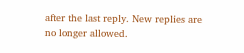after the last reply. New replies are no longer allowed.